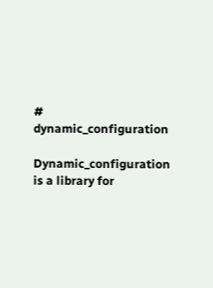# dynamic_configuration

Dynamic_configuration is a library for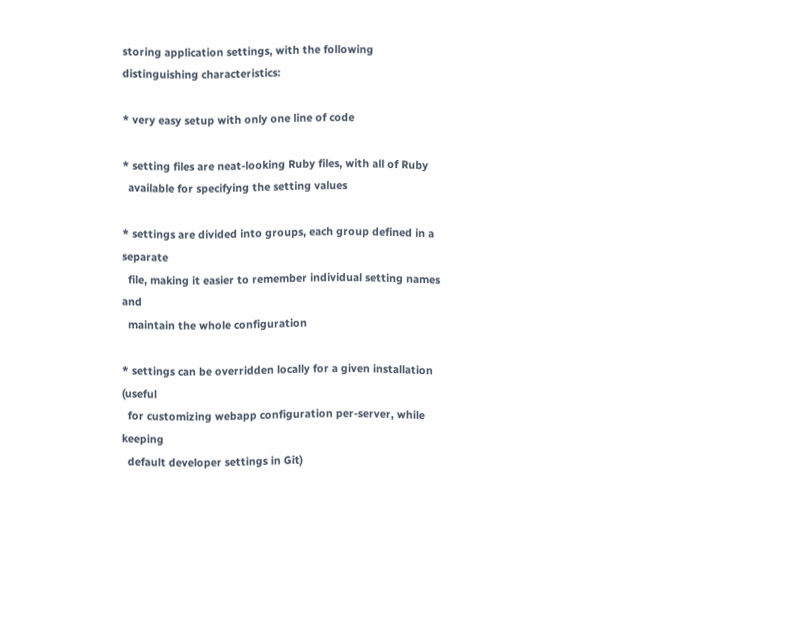storing application settings, with the following distinguishing characteristics:

* very easy setup with only one line of code

* setting files are neat-looking Ruby files, with all of Ruby
  available for specifying the setting values

* settings are divided into groups, each group defined in a separate
  file, making it easier to remember individual setting names and
  maintain the whole configuration

* settings can be overridden locally for a given installation (useful
  for customizing webapp configuration per-server, while keeping
  default developer settings in Git)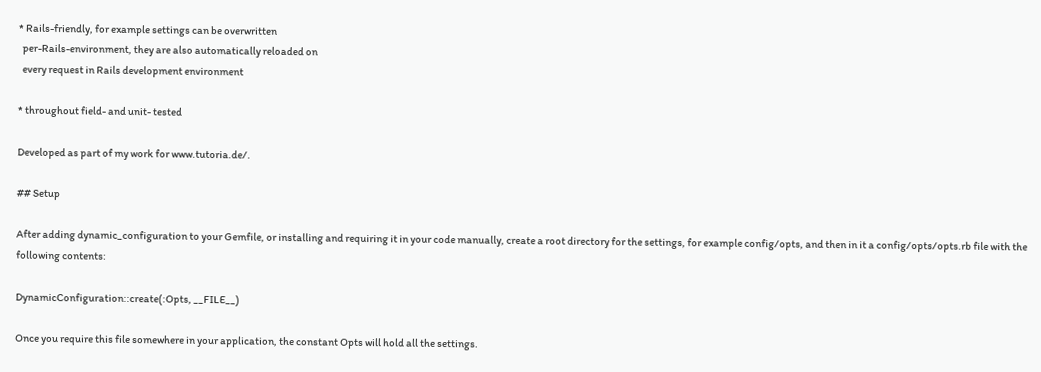* Rails-friendly, for example settings can be overwritten
  per-Rails-environment, they are also automatically reloaded on
  every request in Rails development environment

* throughout field- and unit- tested

Developed as part of my work for www.tutoria.de/.

## Setup

After adding dynamic_configuration to your Gemfile, or installing and requiring it in your code manually, create a root directory for the settings, for example config/opts, and then in it a config/opts/opts.rb file with the following contents:

DynamicConfiguration::create(:Opts, __FILE__)

Once you require this file somewhere in your application, the constant Opts will hold all the settings.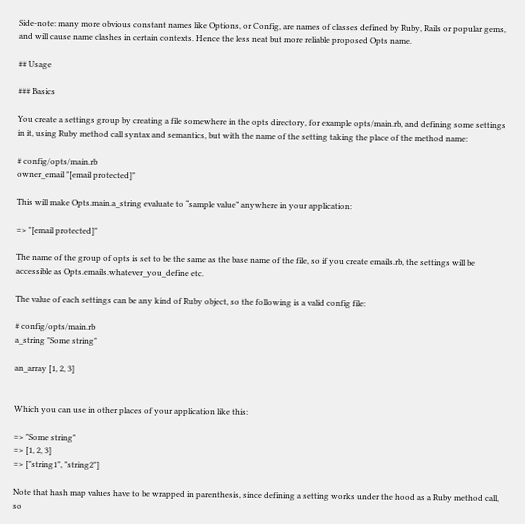Side-note: many more obvious constant names like Options, or Config, are names of classes defined by Ruby, Rails or popular gems, and will cause name clashes in certain contexts. Hence the less neat but more reliable proposed Opts name.

## Usage

### Basics

You create a settings group by creating a file somewhere in the opts directory, for example opts/main.rb, and defining some settings in it, using Ruby method call syntax and semantics, but with the name of the setting taking the place of the method name:

# config/opts/main.rb
owner_email "[email protected]"

This will make Opts.main.a_string evaluate to “sample value” anywhere in your application:

=> "[email protected]"

The name of the group of opts is set to be the same as the base name of the file, so if you create emails.rb, the settings will be accessible as Opts.emails.whatever_you_define etc.

The value of each settings can be any kind of Ruby object, so the following is a valid config file:

# config/opts/main.rb
a_string "Some string"

an_array [1, 2, 3]


Which you can use in other places of your application like this:

=> "Some string"
=> [1, 2, 3]
=> ["string1", "string2"]

Note that hash map values have to be wrapped in parenthesis, since defining a setting works under the hood as a Ruby method call, so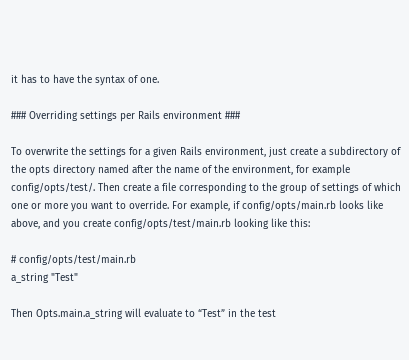it has to have the syntax of one.

### Overriding settings per Rails environment ###

To overwrite the settings for a given Rails environment, just create a subdirectory of the opts directory named after the name of the environment, for example config/opts/test/. Then create a file corresponding to the group of settings of which one or more you want to override. For example, if config/opts/main.rb looks like above, and you create config/opts/test/main.rb looking like this:

# config/opts/test/main.rb
a_string "Test"

Then Opts.main.a_string will evaluate to “Test” in the test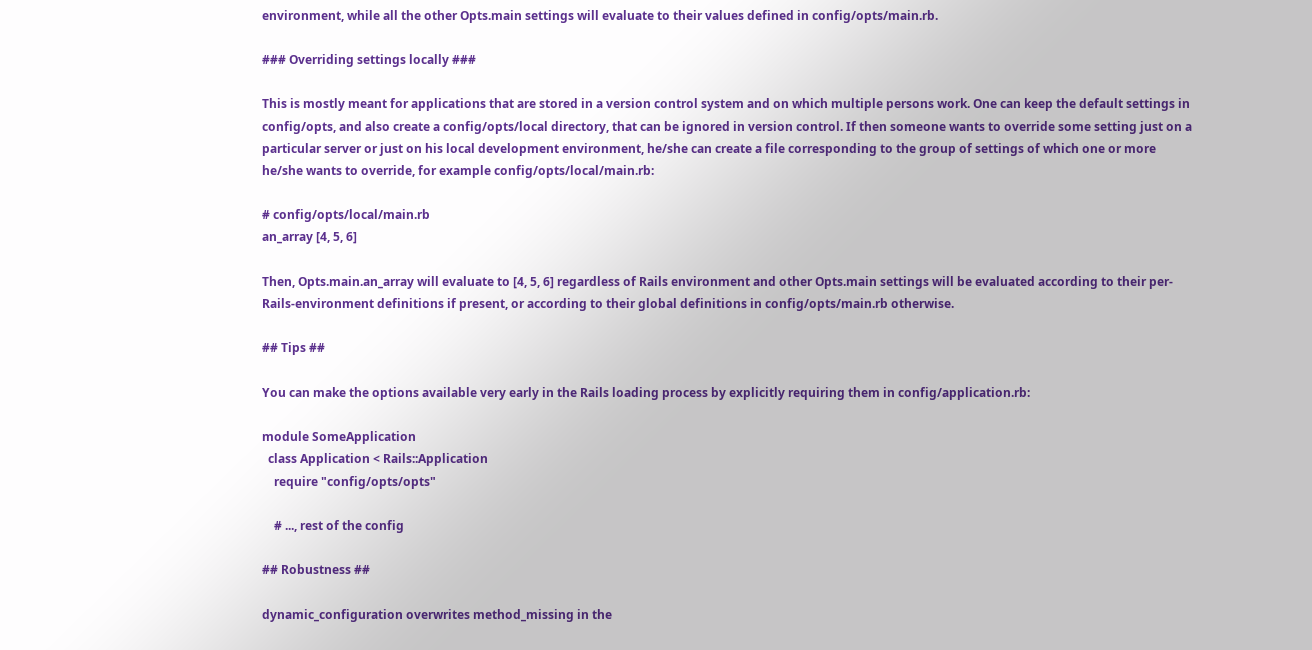environment, while all the other Opts.main settings will evaluate to their values defined in config/opts/main.rb.

### Overriding settings locally ###

This is mostly meant for applications that are stored in a version control system and on which multiple persons work. One can keep the default settings in config/opts, and also create a config/opts/local directory, that can be ignored in version control. If then someone wants to override some setting just on a particular server or just on his local development environment, he/she can create a file corresponding to the group of settings of which one or more he/she wants to override, for example config/opts/local/main.rb:

# config/opts/local/main.rb
an_array [4, 5, 6]

Then, Opts.main.an_array will evaluate to [4, 5, 6] regardless of Rails environment and other Opts.main settings will be evaluated according to their per-Rails-environment definitions if present, or according to their global definitions in config/opts/main.rb otherwise.

## Tips ##

You can make the options available very early in the Rails loading process by explicitly requiring them in config/application.rb:

module SomeApplication
  class Application < Rails::Application
    require "config/opts/opts"

    # ..., rest of the config

## Robustness ##

dynamic_configuration overwrites method_missing in the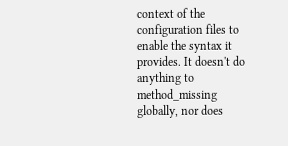context of the configuration files to enable the syntax it provides. It doesn't do anything to method_missing globally, nor does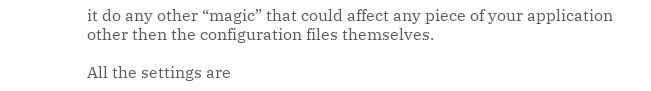it do any other “magic” that could affect any piece of your application other then the configuration files themselves.

All the settings are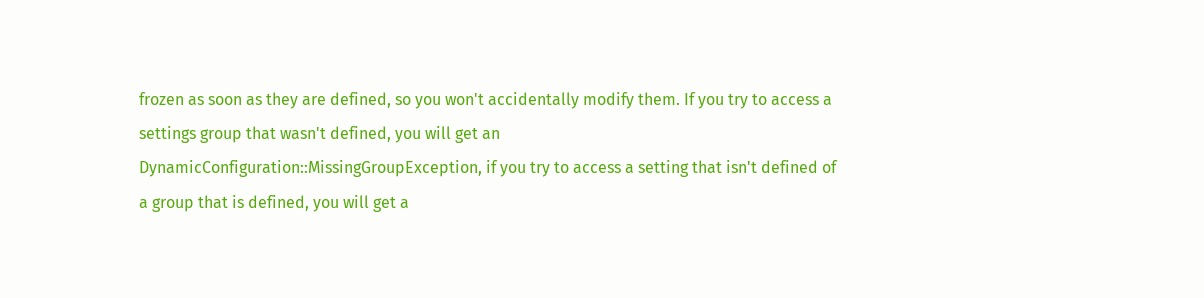frozen as soon as they are defined, so you won't accidentally modify them. If you try to access a settings group that wasn't defined, you will get an DynamicConfiguration::MissingGroupException, if you try to access a setting that isn't defined of a group that is defined, you will get a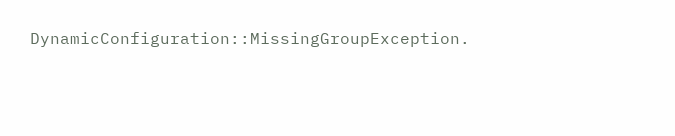DynamicConfiguration::MissingGroupException.